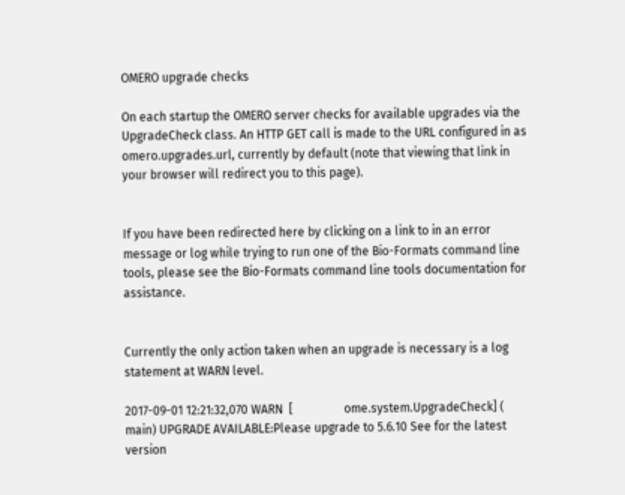OMERO upgrade checks

On each startup the OMERO server checks for available upgrades via the UpgradeCheck class. An HTTP GET call is made to the URL configured in as omero.upgrades.url, currently by default (note that viewing that link in your browser will redirect you to this page).


If you have been redirected here by clicking on a link to in an error message or log while trying to run one of the Bio-Formats command line tools, please see the Bio-Formats command line tools documentation for assistance.


Currently the only action taken when an upgrade is necessary is a log statement at WARN level.

2017-09-01 12:21:32,070 WARN  [                 ome.system.UpgradeCheck] (      main) UPGRADE AVAILABLE:Please upgrade to 5.6.10 See for the latest version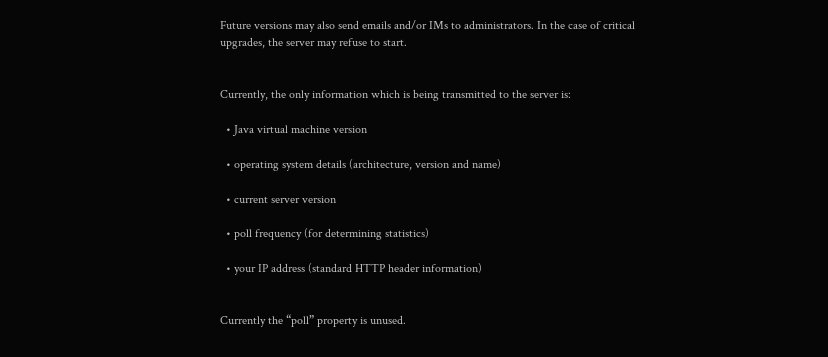Future versions may also send emails and/or IMs to administrators. In the case of critical upgrades, the server may refuse to start.


Currently, the only information which is being transmitted to the server is:

  • Java virtual machine version

  • operating system details (architecture, version and name)

  • current server version

  • poll frequency (for determining statistics)

  • your IP address (standard HTTP header information)


Currently the “poll” property is unused.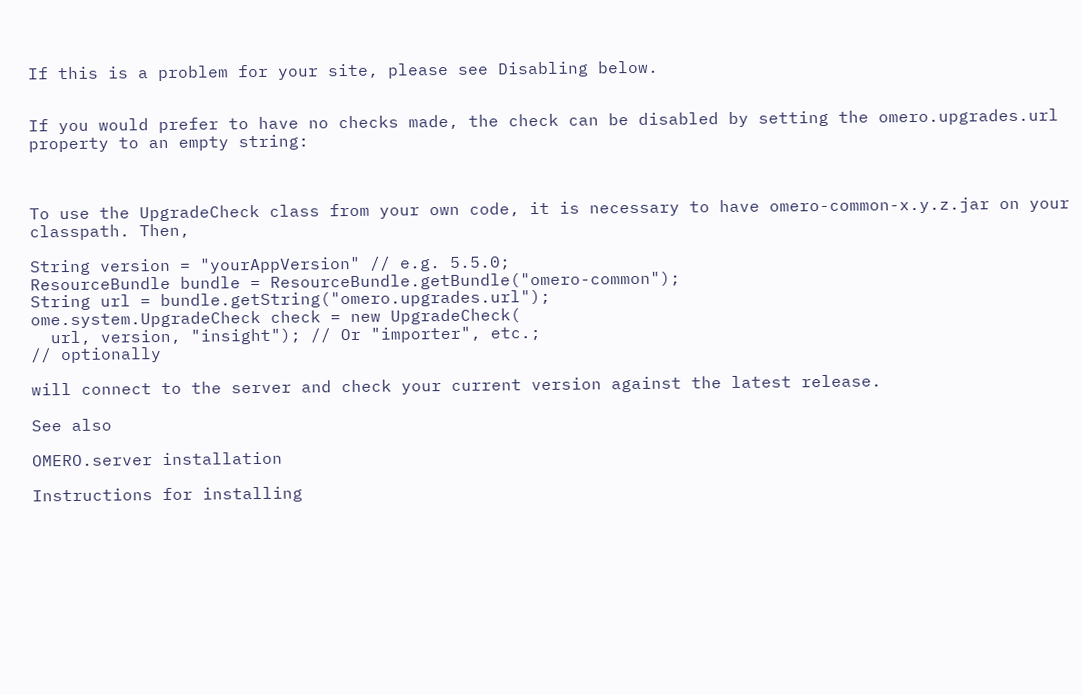If this is a problem for your site, please see Disabling below.


If you would prefer to have no checks made, the check can be disabled by setting the omero.upgrades.url property to an empty string:



To use the UpgradeCheck class from your own code, it is necessary to have omero-common-x.y.z.jar on your classpath. Then,

String version = "yourAppVersion" // e.g. 5.5.0;
ResourceBundle bundle = ResourceBundle.getBundle("omero-common");
String url = bundle.getString("omero.upgrades.url");
ome.system.UpgradeCheck check = new UpgradeCheck(
  url, version, "insight"); // Or "importer", etc.;
// optionally

will connect to the server and check your current version against the latest release.

See also

OMERO.server installation

Instructions for installing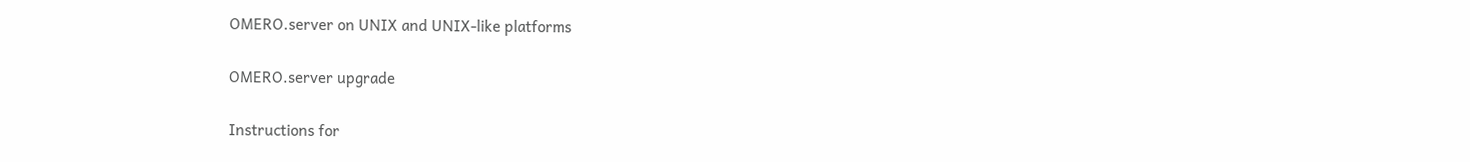OMERO.server on UNIX and UNIX-like platforms

OMERO.server upgrade

Instructions for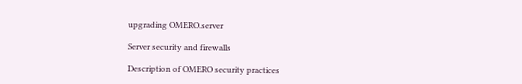upgrading OMERO.server

Server security and firewalls

Description of OMERO security practices